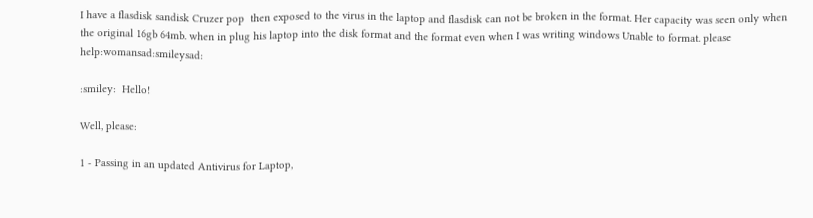I have a flasdisk sandisk Cruzer pop  then exposed to the virus in the laptop and flasdisk can not be broken in the format. Her capacity was seen only when the original 16gb 64mb. when in plug his laptop into the disk format and the format even when I was writing windows Unable to format. please help:womansad:smileysad:

:smiley:  Hello!

Well, please:

1 - Passing in an updated Antivirus for Laptop,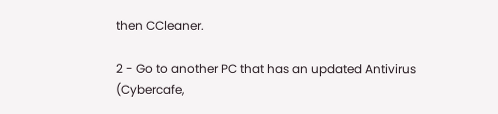then CCleaner.

2 - Go to another PC that has an updated Antivirus (Cybercafe,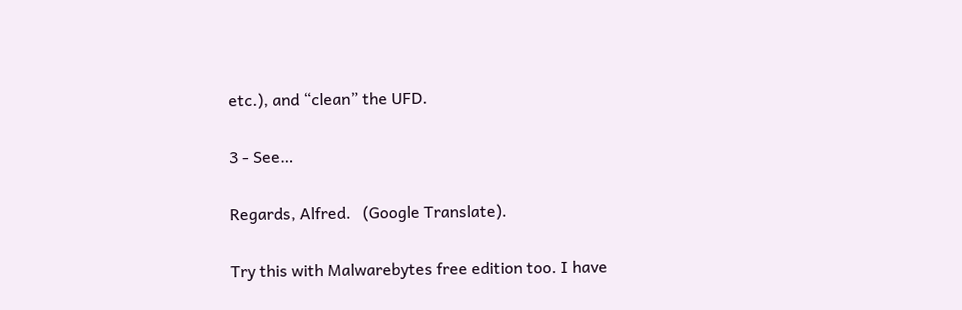etc.), and “clean” the UFD.

3 - See…

Regards, Alfred.   (Google Translate).

Try this with Malwarebytes free edition too. I have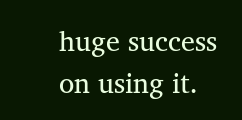huge success on using it.